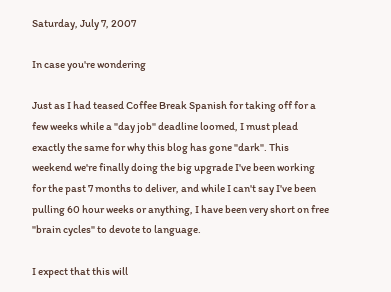Saturday, July 7, 2007

In case you're wondering

Just as I had teased Coffee Break Spanish for taking off for a few weeks while a "day job" deadline loomed, I must plead exactly the same for why this blog has gone "dark". This weekend we're finally doing the big upgrade I've been working for the past 7 months to deliver, and while I can't say I've been pulling 60 hour weeks or anything, I have been very short on free "brain cycles" to devote to language.

I expect that this will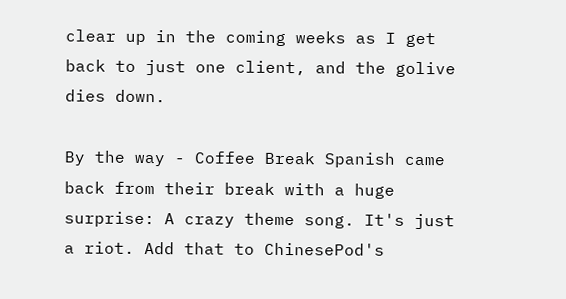clear up in the coming weeks as I get back to just one client, and the golive dies down.

By the way - Coffee Break Spanish came back from their break with a huge surprise: A crazy theme song. It's just a riot. Add that to ChinesePod's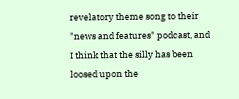revelatory theme song to their "news and features" podcast, and I think that the silly has been loosed upon the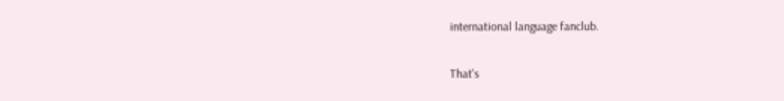international language fanclub.

That's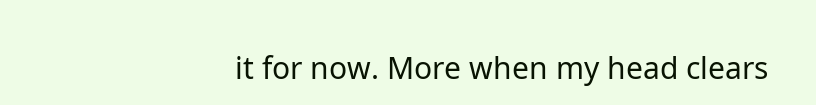it for now. More when my head clears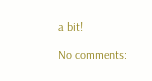a bit!

No comments: